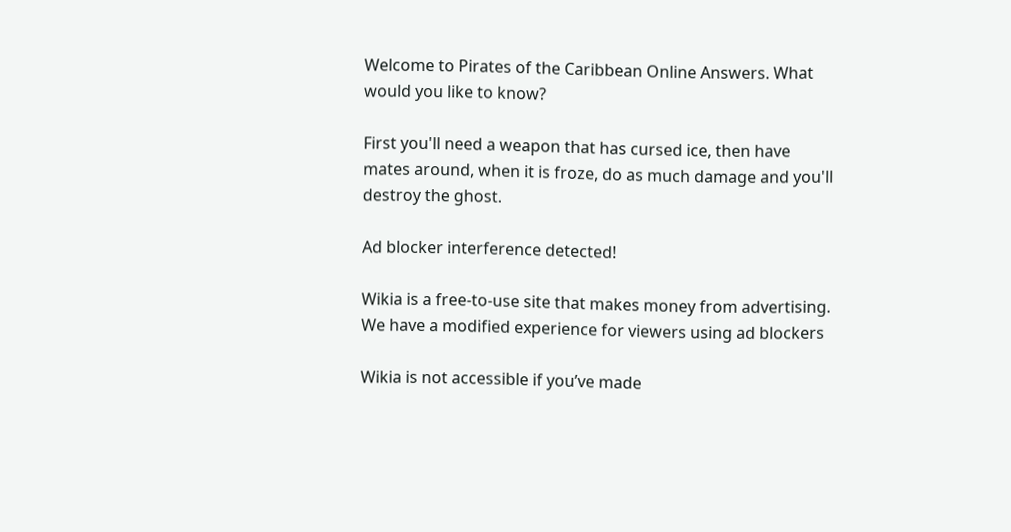Welcome to Pirates of the Caribbean Online Answers. What would you like to know?

First you'll need a weapon that has cursed ice, then have mates around, when it is froze, do as much damage and you'll destroy the ghost.

Ad blocker interference detected!

Wikia is a free-to-use site that makes money from advertising. We have a modified experience for viewers using ad blockers

Wikia is not accessible if you’ve made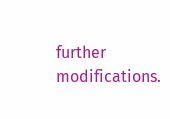further modifications.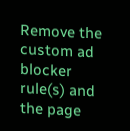Remove the custom ad blocker rule(s) and the page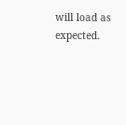will load as expected.